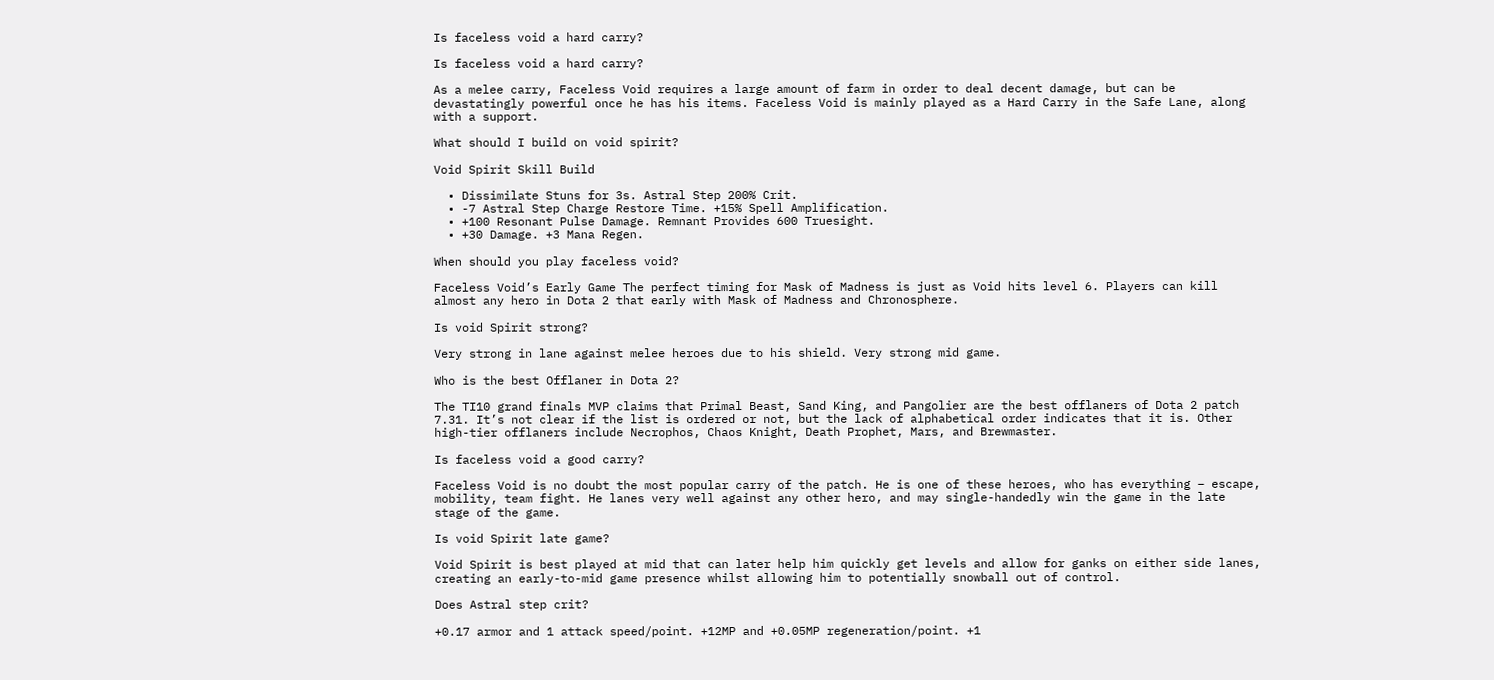Is faceless void a hard carry?

Is faceless void a hard carry?

As a melee carry, Faceless Void requires a large amount of farm in order to deal decent damage, but can be devastatingly powerful once he has his items. Faceless Void is mainly played as a Hard Carry in the Safe Lane, along with a support.

What should I build on void spirit?

Void Spirit Skill Build

  • Dissimilate Stuns for 3s. Astral Step 200% Crit.
  • -7 Astral Step Charge Restore Time. +15% Spell Amplification.
  • +100 Resonant Pulse Damage. Remnant Provides 600 Truesight.
  • +30 Damage. +3 Mana Regen.

When should you play faceless void?

Faceless Void’s Early Game The perfect timing for Mask of Madness is just as Void hits level 6. Players can kill almost any hero in Dota 2 that early with Mask of Madness and Chronosphere.

Is void Spirit strong?

Very strong in lane against melee heroes due to his shield. Very strong mid game.

Who is the best Offlaner in Dota 2?

The TI10 grand finals MVP claims that Primal Beast, Sand King, and Pangolier are the best offlaners of Dota 2 patch 7.31. It’s not clear if the list is ordered or not, but the lack of alphabetical order indicates that it is. Other high-tier offlaners include Necrophos, Chaos Knight, Death Prophet, Mars, and Brewmaster.

Is faceless void a good carry?

Faceless Void is no doubt the most popular carry of the patch. He is one of these heroes, who has everything – escape, mobility, team fight. He lanes very well against any other hero, and may single-handedly win the game in the late stage of the game.

Is void Spirit late game?

Void Spirit is best played at mid that can later help him quickly get levels and allow for ganks on either side lanes, creating an early-to-mid game presence whilst allowing him to potentially snowball out of control.

Does Astral step crit?

+0.17 armor and 1 attack speed/point. +12MP and +0.05MP regeneration/point. +1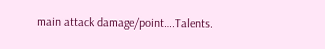main attack damage/point….Talents.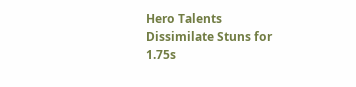Hero Talents
Dissimilate Stuns for 1.75s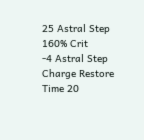25 Astral Step 160% Crit
-4 Astral Step Charge Restore Time 20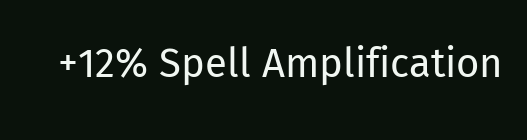+12% Spell Amplification